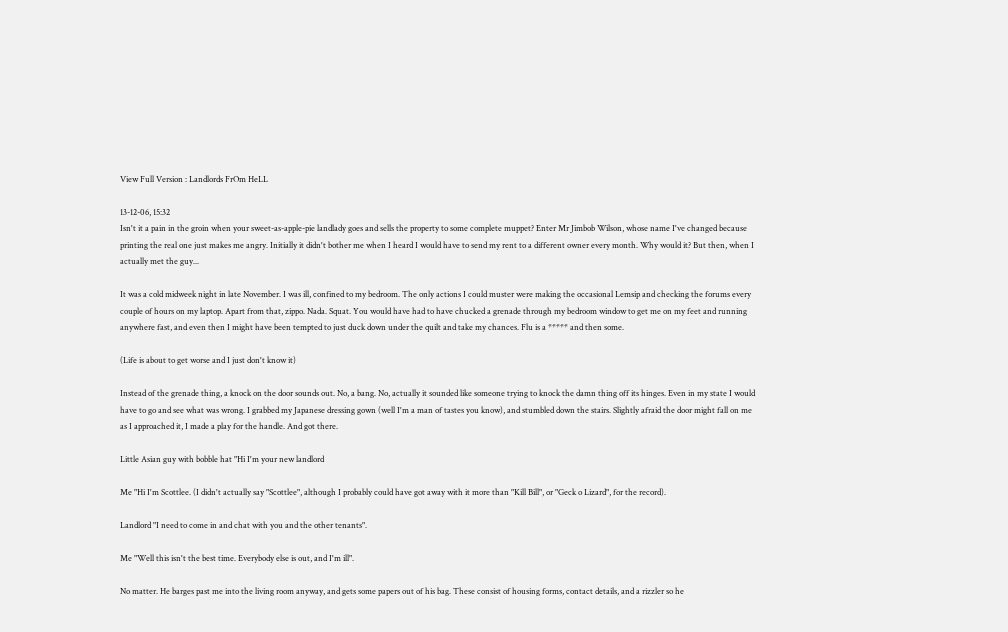View Full Version : Landlords FrOm HeLL

13-12-06, 15:32
Isn't it a pain in the groin when your sweet-as-apple-pie landlady goes and sells the property to some complete muppet? Enter Mr Jimbob Wilson, whose name I've changed because printing the real one just makes me angry. Initially it didn't bother me when I heard I would have to send my rent to a different owner every month. Why would it? But then, when I actually met the guy...

It was a cold midweek night in late November. I was ill, confined to my bedroom. The only actions I could muster were making the occasional Lemsip and checking the forums every couple of hours on my laptop. Apart from that, zippo. Nada. Squat. You would have had to have chucked a grenade through my bedroom window to get me on my feet and running anywhere fast, and even then I might have been tempted to just duck down under the quilt and take my chances. Flu is a ***** and then some.

(Life is about to get worse and I just don't know it)

Instead of the grenade thing, a knock on the door sounds out. No, a bang. No, actually it sounded like someone trying to knock the damn thing off its hinges. Even in my state I would have to go and see what was wrong. I grabbed my Japanese dressing gown (well I'm a man of tastes you know), and stumbled down the stairs. Slightly afraid the door might fall on me as I approached it, I made a play for the handle. And got there.

Little Asian guy with bobble hat "Hi I'm your new landlord

Me "Hi I'm Scottlee. (I didn't actually say "Scottlee", although I probably could have got away with it more than "Kill Bill", or "Geck o Lizard", for the record).

Landlord "I need to come in and chat with you and the other tenants".

Me "Well this isn't the best time. Everybody else is out, and I'm ill".

No matter. He barges past me into the living room anyway, and gets some papers out of his bag. These consist of housing forms, contact details, and a rizzler so he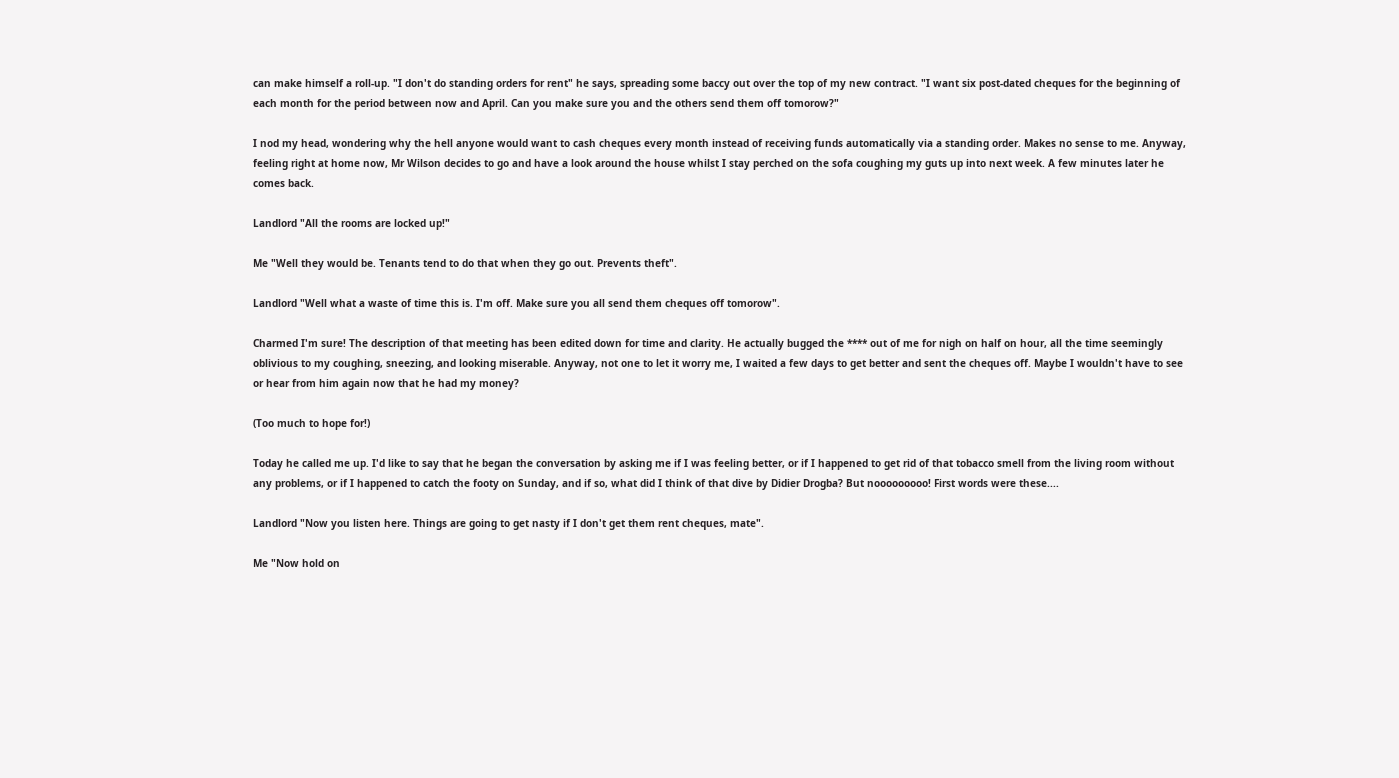can make himself a roll-up. "I don't do standing orders for rent" he says, spreading some baccy out over the top of my new contract. "I want six post-dated cheques for the beginning of each month for the period between now and April. Can you make sure you and the others send them off tomorow?"

I nod my head, wondering why the hell anyone would want to cash cheques every month instead of receiving funds automatically via a standing order. Makes no sense to me. Anyway, feeling right at home now, Mr Wilson decides to go and have a look around the house whilst I stay perched on the sofa coughing my guts up into next week. A few minutes later he comes back.

Landlord "All the rooms are locked up!"

Me "Well they would be. Tenants tend to do that when they go out. Prevents theft".

Landlord "Well what a waste of time this is. I'm off. Make sure you all send them cheques off tomorow".

Charmed I'm sure! The description of that meeting has been edited down for time and clarity. He actually bugged the **** out of me for nigh on half on hour, all the time seemingly oblivious to my coughing, sneezing, and looking miserable. Anyway, not one to let it worry me, I waited a few days to get better and sent the cheques off. Maybe I wouldn't have to see or hear from him again now that he had my money?

(Too much to hope for!)

Today he called me up. I'd like to say that he began the conversation by asking me if I was feeling better, or if I happened to get rid of that tobacco smell from the living room without any problems, or if I happened to catch the footy on Sunday, and if so, what did I think of that dive by Didier Drogba? But nooooooooo! First words were these....

Landlord "Now you listen here. Things are going to get nasty if I don't get them rent cheques, mate".

Me "Now hold on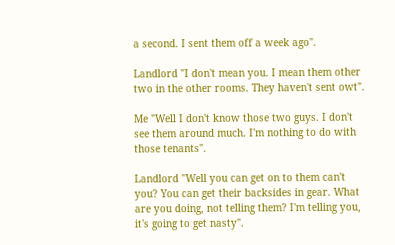a second. I sent them off a week ago".

Landlord "I don't mean you. I mean them other two in the other rooms. They haven't sent owt".

Me "Well I don't know those two guys. I don't see them around much. I'm nothing to do with those tenants".

Landlord "Well you can get on to them can't you? You can get their backsides in gear. What are you doing, not telling them? I'm telling you, it's going to get nasty".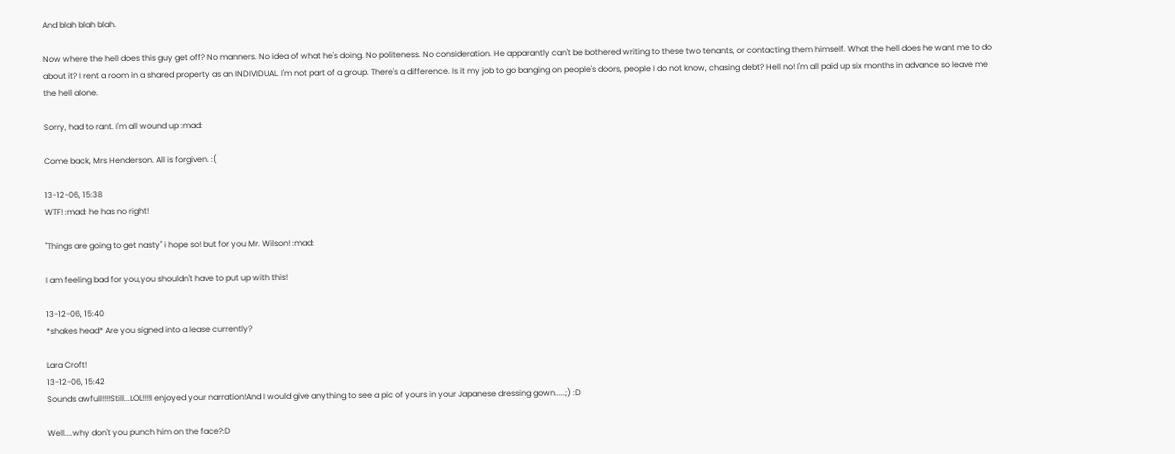And blah blah blah.

Now where the hell does this guy get off? No manners. No idea of what he's doing. No politeness. No consideration. He apparantly can't be bothered writing to these two tenants, or contacting them himself. What the hell does he want me to do about it? I rent a room in a shared property as an INDIVIDUAL. I'm not part of a group. There's a difference. Is it my job to go banging on people's doors, people I do not know, chasing debt? Hell no! I'm all paid up six months in advance so leave me the hell alone.

Sorry, had to rant. I'm all wound up :mad:

Come back, Mrs Henderson. All is forgiven. :(

13-12-06, 15:38
WTF! :mad: he has no right!

"Things are going to get nasty" i hope so! but for you Mr. Wilson! :mad:

I am feeling bad for you,you shouldn't have to put up with this!

13-12-06, 15:40
*shakes head* Are you signed into a lease currently?

Lara Croft!
13-12-06, 15:42
Sounds awfull!!!!Still...LOL!!!!I enjoyed your narration!And I would give anything to see a pic of yours in your Japanese dressing gown.....;) :D

Well....why don't you punch him on the face?:D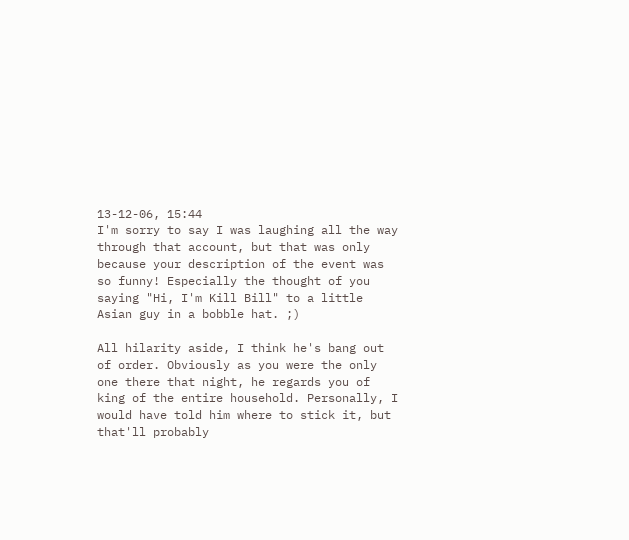13-12-06, 15:44
I'm sorry to say I was laughing all the way through that account, but that was only because your description of the event was so funny! Especially the thought of you saying "Hi, I'm Kill Bill" to a little Asian guy in a bobble hat. ;)

All hilarity aside, I think he's bang out of order. Obviously as you were the only one there that night, he regards you of king of the entire household. Personally, I would have told him where to stick it, but that'll probably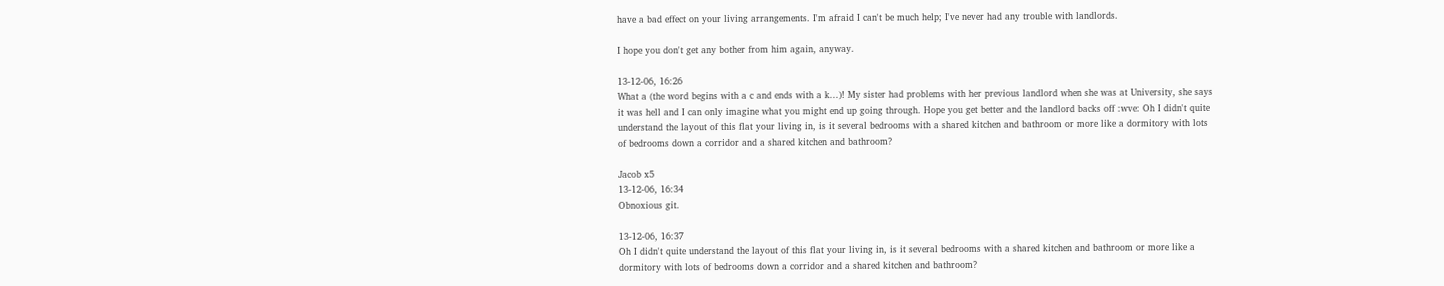have a bad effect on your living arrangements. I'm afraid I can't be much help; I've never had any trouble with landlords.

I hope you don't get any bother from him again, anyway.

13-12-06, 16:26
What a (the word begins with a c and ends with a k...)! My sister had problems with her previous landlord when she was at University, she says it was hell and I can only imagine what you might end up going through. Hope you get better and the landlord backs off :wve: Oh I didn't quite understand the layout of this flat your living in, is it several bedrooms with a shared kitchen and bathroom or more like a dormitory with lots of bedrooms down a corridor and a shared kitchen and bathroom?

Jacob x5
13-12-06, 16:34
Obnoxious git.

13-12-06, 16:37
Oh I didn't quite understand the layout of this flat your living in, is it several bedrooms with a shared kitchen and bathroom or more like a dormitory with lots of bedrooms down a corridor and a shared kitchen and bathroom?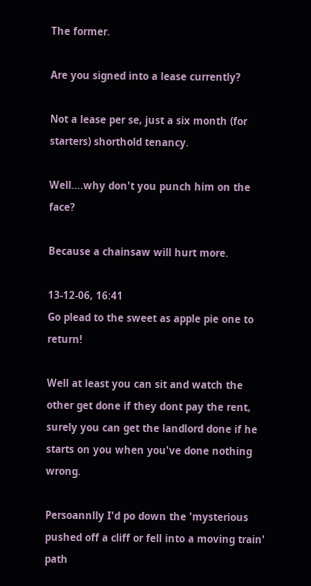The former.

Are you signed into a lease currently?

Not a lease per se, just a six month (for starters) shorthold tenancy.

Well....why don't you punch him on the face?

Because a chainsaw will hurt more.

13-12-06, 16:41
Go plead to the sweet as apple pie one to return!

Well at least you can sit and watch the other get done if they dont pay the rent, surely you can get the landlord done if he starts on you when you've done nothing wrong.

Persoannlly I'd po down the 'mysterious pushed off a cliff or fell into a moving train' path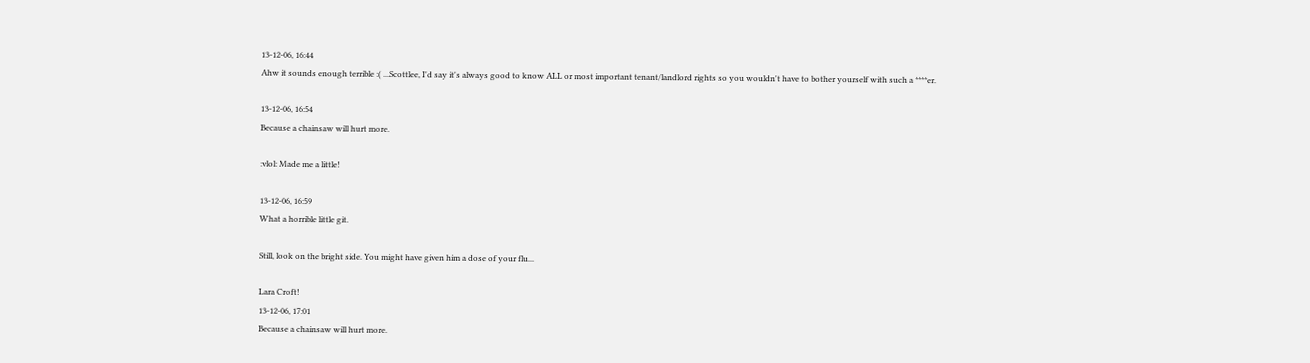13-12-06, 16:44
Ahw it sounds enough terrible :( ...Scottlee, I'd say it's always good to know ALL or most important tenant/landlord rights so you wouldn't have to bother yourself with such a ****er.

13-12-06, 16:54
Because a chainsaw will hurt more.

:vlol: Made me a little!

13-12-06, 16:59
What a horrible little git.

Still, look on the bright side. You might have given him a dose of your flu...

Lara Croft!
13-12-06, 17:01
Because a chainsaw will hurt more.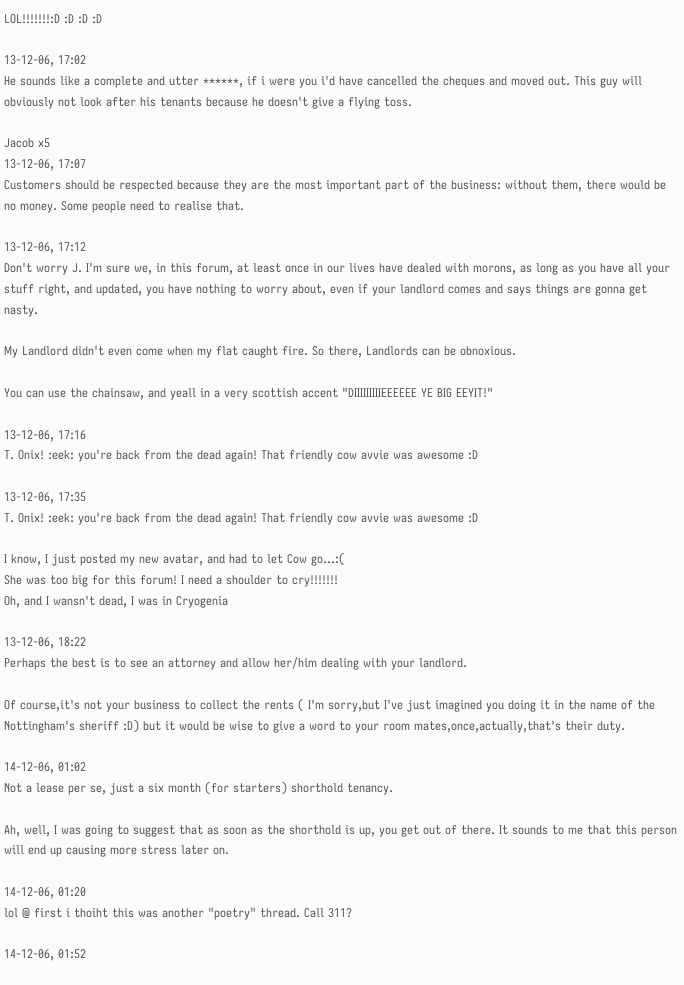LOL!!!!!!!:D :D :D :D

13-12-06, 17:02
He sounds like a complete and utter ******, if i were you i'd have cancelled the cheques and moved out. This guy will obviously not look after his tenants because he doesn't give a flying toss.

Jacob x5
13-12-06, 17:07
Customers should be respected because they are the most important part of the business: without them, there would be no money. Some people need to realise that.

13-12-06, 17:12
Don't worry J. I'm sure we, in this forum, at least once in our lives have dealed with morons, as long as you have all your stuff right, and updated, you have nothing to worry about, even if your landlord comes and says things are gonna get nasty.

My Landlord didn't even come when my flat caught fire. So there, Landlords can be obnoxious.

You can use the chainsaw, and yeall in a very scottish accent "DIIIIIIIIIEEEEEE YE BIG EEYIT!"

13-12-06, 17:16
T. Onix! :eek: you're back from the dead again! That friendly cow avvie was awesome :D

13-12-06, 17:35
T. Onix! :eek: you're back from the dead again! That friendly cow avvie was awesome :D

I know, I just posted my new avatar, and had to let Cow go...:(
She was too big for this forum! I need a shoulder to cry!!!!!!!
Oh, and I wansn't dead, I was in Cryogenia

13-12-06, 18:22
Perhaps the best is to see an attorney and allow her/him dealing with your landlord.

Of course,it's not your business to collect the rents ( I'm sorry,but I've just imagined you doing it in the name of the Nottingham's sheriff :D) but it would be wise to give a word to your room mates,once,actually,that's their duty.

14-12-06, 01:02
Not a lease per se, just a six month (for starters) shorthold tenancy.

Ah, well, I was going to suggest that as soon as the shorthold is up, you get out of there. It sounds to me that this person will end up causing more stress later on.

14-12-06, 01:20
lol @ first i thoiht this was another "poetry" thread. Call 311?

14-12-06, 01:52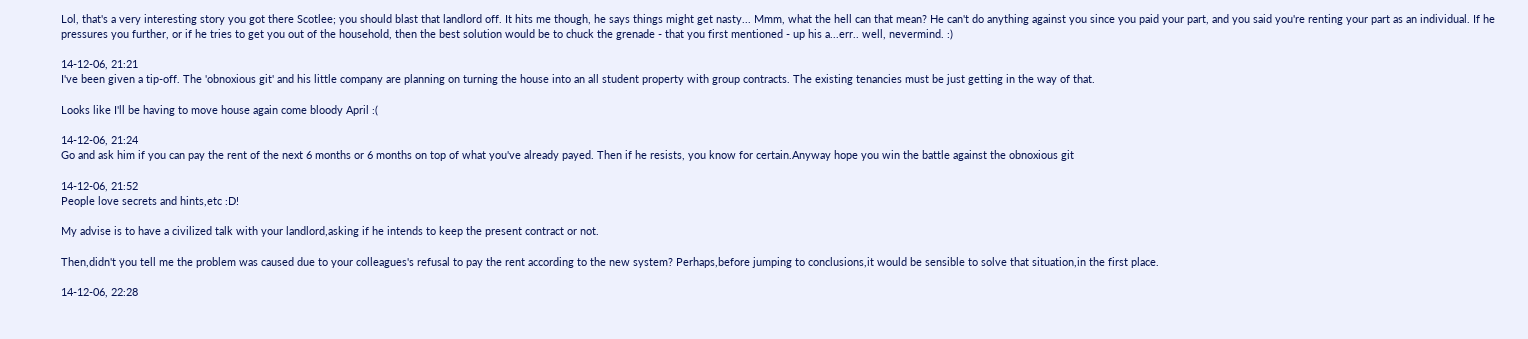Lol, that's a very interesting story you got there Scotlee; you should blast that landlord off. It hits me though, he says things might get nasty... Mmm, what the hell can that mean? He can't do anything against you since you paid your part, and you said you're renting your part as an individual. If he pressures you further, or if he tries to get you out of the household, then the best solution would be to chuck the grenade - that you first mentioned - up his a...err.. well, nevermind. :)

14-12-06, 21:21
I've been given a tip-off. The 'obnoxious git' and his little company are planning on turning the house into an all student property with group contracts. The existing tenancies must be just getting in the way of that.

Looks like I'll be having to move house again come bloody April :(

14-12-06, 21:24
Go and ask him if you can pay the rent of the next 6 months or 6 months on top of what you've already payed. Then if he resists, you know for certain.Anyway hope you win the battle against the obnoxious git

14-12-06, 21:52
People love secrets and hints,etc :D!

My advise is to have a civilized talk with your landlord,asking if he intends to keep the present contract or not.

Then,didn't you tell me the problem was caused due to your colleagues's refusal to pay the rent according to the new system? Perhaps,before jumping to conclusions,it would be sensible to solve that situation,in the first place.

14-12-06, 22:28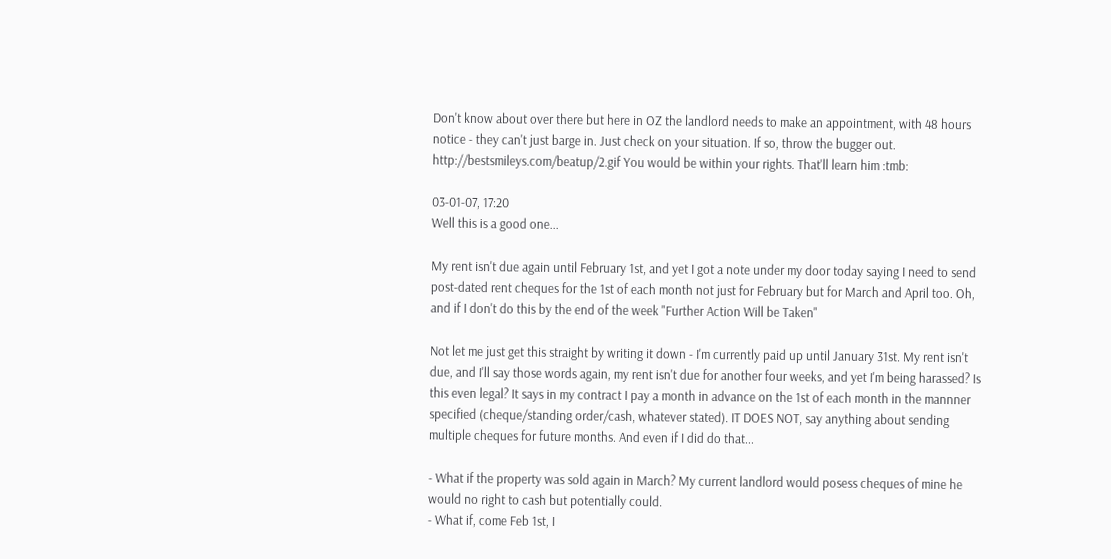Don't know about over there but here in OZ the landlord needs to make an appointment, with 48 hours notice - they can't just barge in. Just check on your situation. If so, throw the bugger out. http://bestsmileys.com/beatup/2.gif You would be within your rights. That'll learn him :tmb:

03-01-07, 17:20
Well this is a good one...

My rent isn't due again until February 1st, and yet I got a note under my door today saying I need to send post-dated rent cheques for the 1st of each month not just for February but for March and April too. Oh, and if I don't do this by the end of the week "Further Action Will be Taken"

Not let me just get this straight by writing it down - I'm currently paid up until January 31st. My rent isn't due, and I'll say those words again, my rent isn't due for another four weeks, and yet I'm being harassed? Is this even legal? It says in my contract I pay a month in advance on the 1st of each month in the mannner specified (cheque/standing order/cash, whatever stated). IT DOES NOT, say anything about sending multiple cheques for future months. And even if I did do that...

- What if the property was sold again in March? My current landlord would posess cheques of mine he would no right to cash but potentially could.
- What if, come Feb 1st, I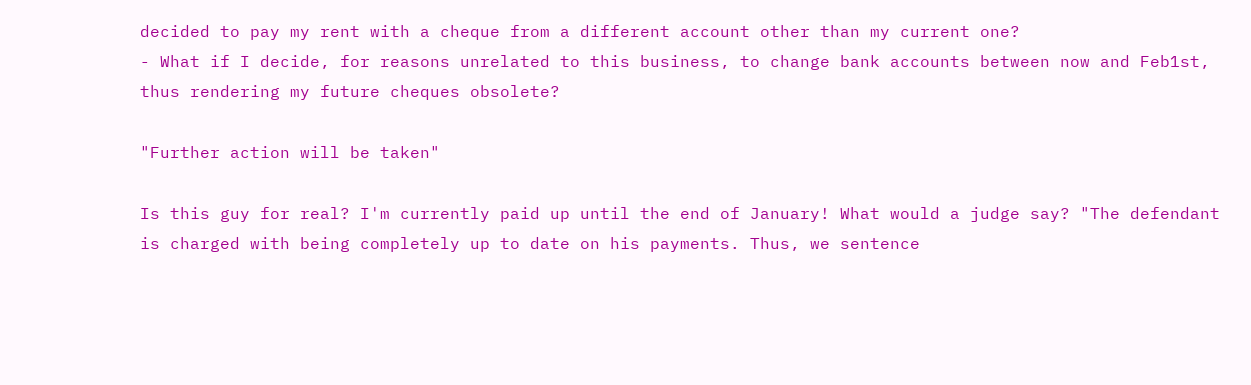decided to pay my rent with a cheque from a different account other than my current one?
- What if I decide, for reasons unrelated to this business, to change bank accounts between now and Feb1st, thus rendering my future cheques obsolete?

"Further action will be taken"

Is this guy for real? I'm currently paid up until the end of January! What would a judge say? "The defendant is charged with being completely up to date on his payments. Thus, we sentence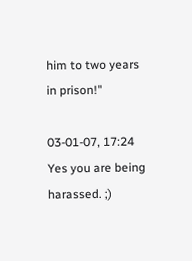him to two years in prison!"

03-01-07, 17:24
Yes you are being harassed. ;)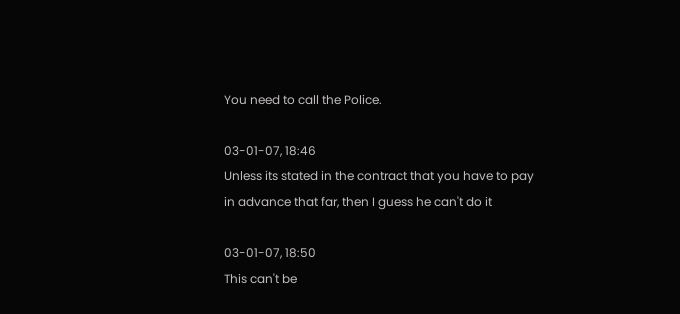You need to call the Police.

03-01-07, 18:46
Unless its stated in the contract that you have to pay in advance that far, then I guess he can't do it

03-01-07, 18:50
This can't be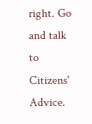right. Go and talk to Citizens' Advice.